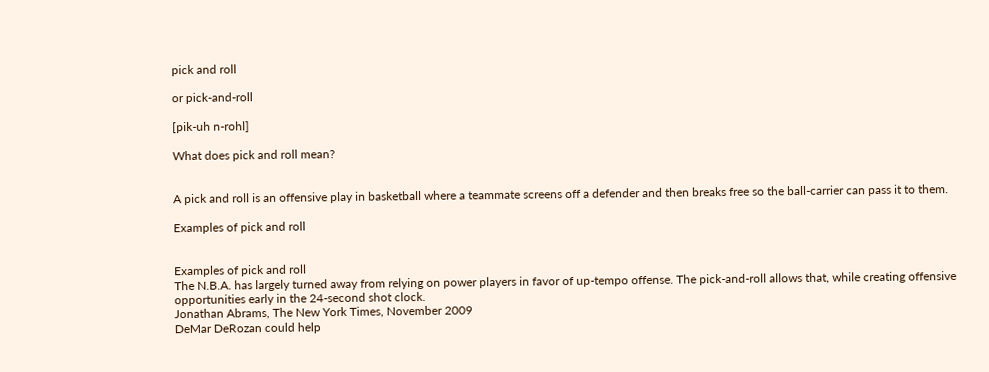pick and roll

or pick-and-roll

[pik-uh n-rohl]

What does pick and roll mean?


A pick and roll is an offensive play in basketball where a teammate screens off a defender and then breaks free so the ball-carrier can pass it to them.

Examples of pick and roll


Examples of pick and roll
The N.B.A. has largely turned away from relying on power players in favor of up-tempo offense. The pick-and-roll allows that, while creating offensive opportunities early in the 24-second shot clock.
Jonathan Abrams, The New York Times, November 2009
DeMar DeRozan could help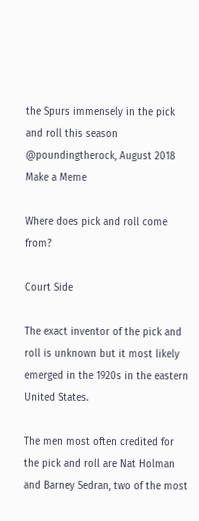the Spurs immensely in the pick and roll this season
@poundingtherock, August 2018
Make a Meme

Where does pick and roll come from?

Court Side

The exact inventor of the pick and roll is unknown but it most likely emerged in the 1920s in the eastern United States.

The men most often credited for the pick and roll are Nat Holman and Barney Sedran, two of the most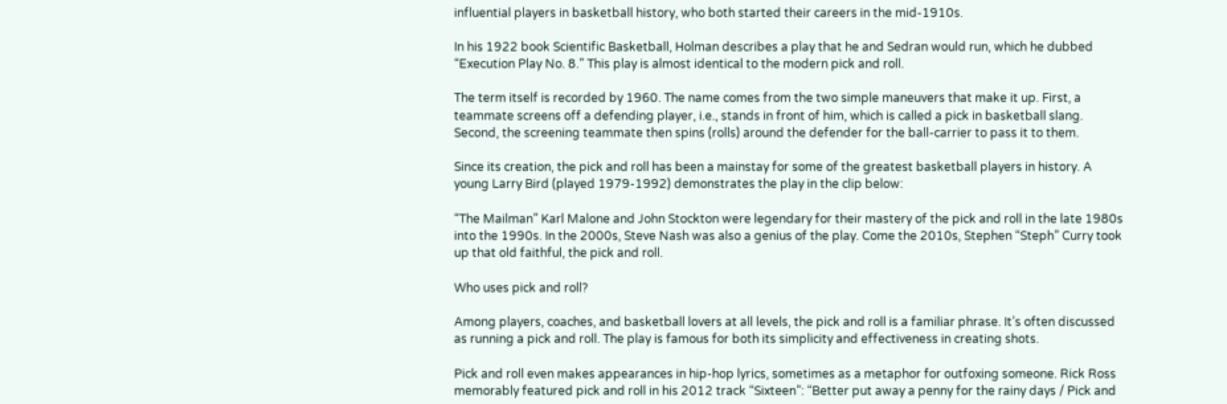influential players in basketball history, who both started their careers in the mid-1910s.

In his 1922 book Scientific Basketball, Holman describes a play that he and Sedran would run, which he dubbed “Execution Play No. 8.” This play is almost identical to the modern pick and roll.

The term itself is recorded by 1960. The name comes from the two simple maneuvers that make it up. First, a teammate screens off a defending player, i.e., stands in front of him, which is called a pick in basketball slang. Second, the screening teammate then spins (rolls) around the defender for the ball-carrier to pass it to them.

Since its creation, the pick and roll has been a mainstay for some of the greatest basketball players in history. A young Larry Bird (played 1979-1992) demonstrates the play in the clip below:

“The Mailman” Karl Malone and John Stockton were legendary for their mastery of the pick and roll in the late 1980s into the 1990s. In the 2000s, Steve Nash was also a genius of the play. Come the 2010s, Stephen “Steph” Curry took up that old faithful, the pick and roll.

Who uses pick and roll?

Among players, coaches, and basketball lovers at all levels, the pick and roll is a familiar phrase. It’s often discussed as running a pick and roll. The play is famous for both its simplicity and effectiveness in creating shots.

Pick and roll even makes appearances in hip-hop lyrics, sometimes as a metaphor for outfoxing someone. Rick Ross memorably featured pick and roll in his 2012 track “Sixteen”: “Better put away a penny for the rainy days / Pick and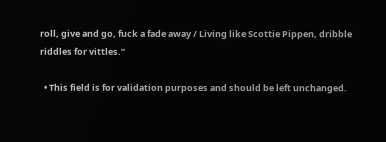roll, give and go, fuck a fade away / Living like Scottie Pippen, dribble riddles for vittles.”

  • This field is for validation purposes and should be left unchanged.